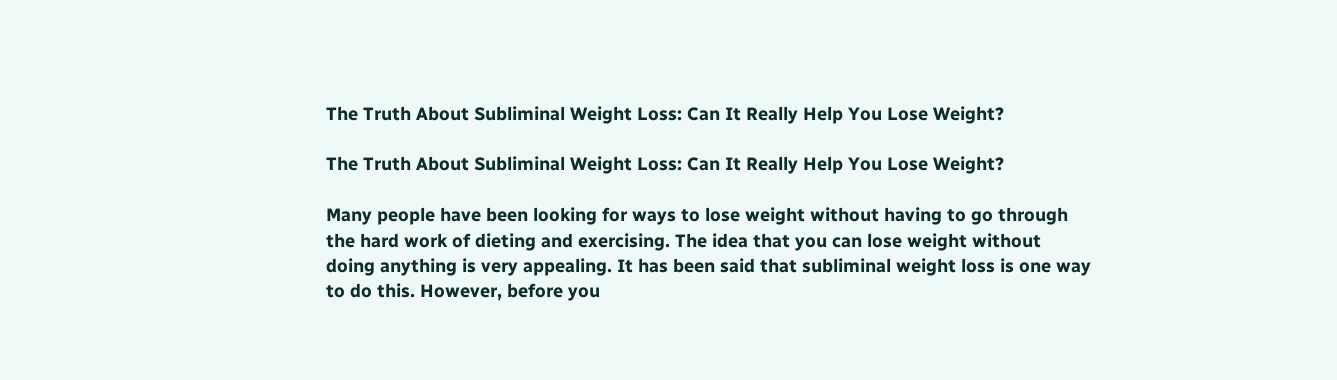The Truth About Subliminal Weight Loss: Can It Really Help You Lose Weight?

The Truth About Subliminal Weight Loss: Can It Really Help You Lose Weight?

Many people have been looking for ways to lose weight without having to go through the hard work of dieting and exercising. The idea that you can lose weight without doing anything is very appealing. It has been said that subliminal weight loss is one way to do this. However, before you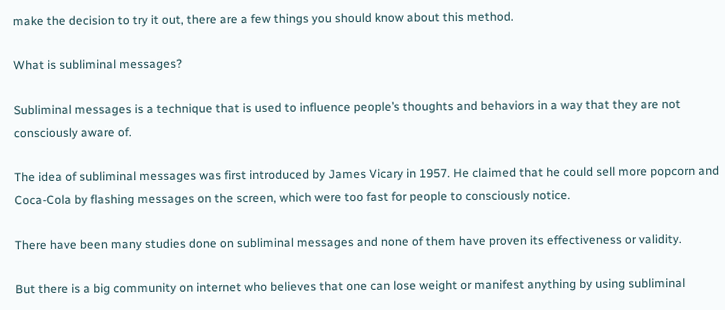make the decision to try it out, there are a few things you should know about this method.

What is subliminal messages?

Subliminal messages is a technique that is used to influence people’s thoughts and behaviors in a way that they are not consciously aware of.

The idea of subliminal messages was first introduced by James Vicary in 1957. He claimed that he could sell more popcorn and Coca-Cola by flashing messages on the screen, which were too fast for people to consciously notice.

There have been many studies done on subliminal messages and none of them have proven its effectiveness or validity.

But there is a big community on internet who believes that one can lose weight or manifest anything by using subliminal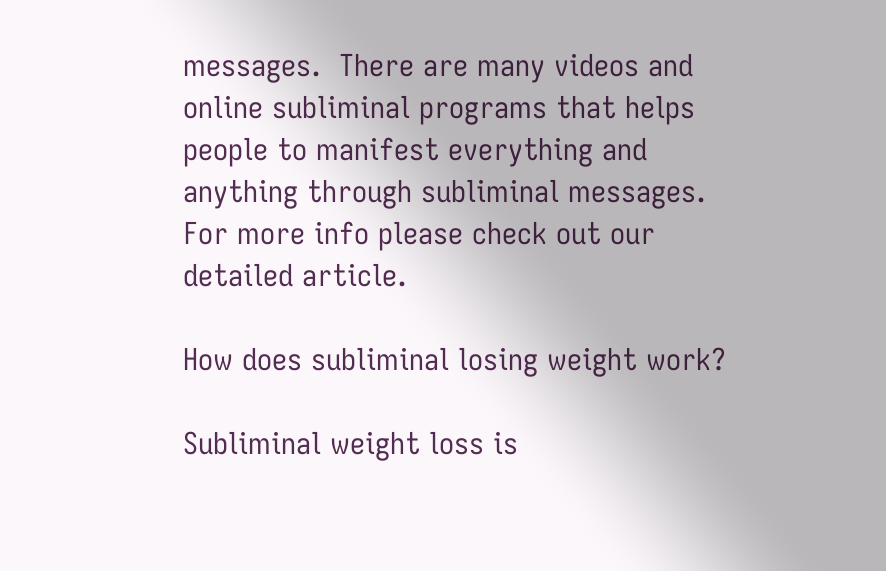messages.  There are many videos and online subliminal programs that helps people to manifest everything and anything through subliminal messages. For more info please check out our detailed article.

How does subliminal losing weight work?

Subliminal weight loss is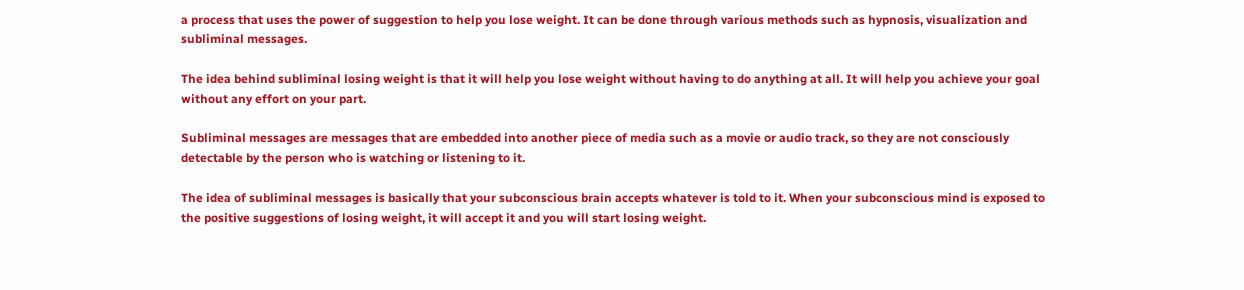a process that uses the power of suggestion to help you lose weight. It can be done through various methods such as hypnosis, visualization and subliminal messages.

The idea behind subliminal losing weight is that it will help you lose weight without having to do anything at all. It will help you achieve your goal without any effort on your part.

Subliminal messages are messages that are embedded into another piece of media such as a movie or audio track, so they are not consciously detectable by the person who is watching or listening to it.

The idea of subliminal messages is basically that your subconscious brain accepts whatever is told to it. When your subconscious mind is exposed to the positive suggestions of losing weight, it will accept it and you will start losing weight.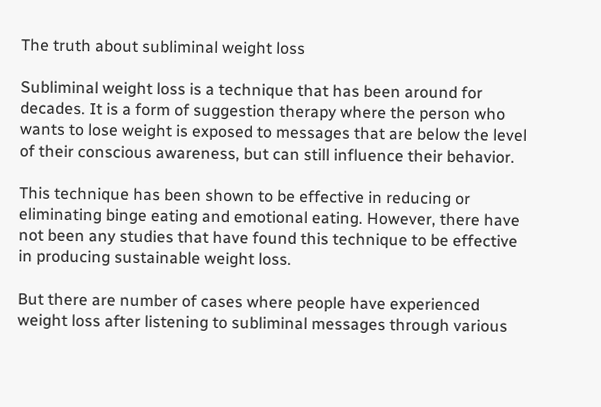The truth about subliminal weight loss

Subliminal weight loss is a technique that has been around for decades. It is a form of suggestion therapy where the person who wants to lose weight is exposed to messages that are below the level of their conscious awareness, but can still influence their behavior.

This technique has been shown to be effective in reducing or eliminating binge eating and emotional eating. However, there have not been any studies that have found this technique to be effective in producing sustainable weight loss.

But there are number of cases where people have experienced weight loss after listening to subliminal messages through various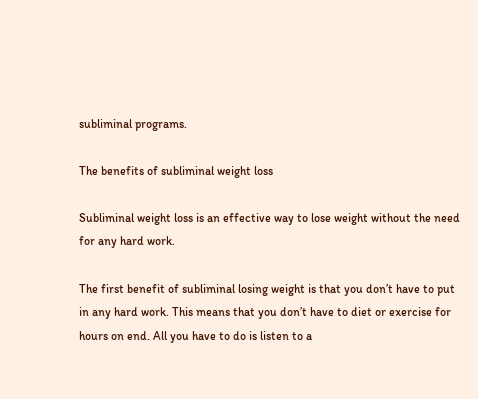subliminal programs.

The benefits of subliminal weight loss

Subliminal weight loss is an effective way to lose weight without the need for any hard work.

The first benefit of subliminal losing weight is that you don’t have to put in any hard work. This means that you don’t have to diet or exercise for hours on end. All you have to do is listen to a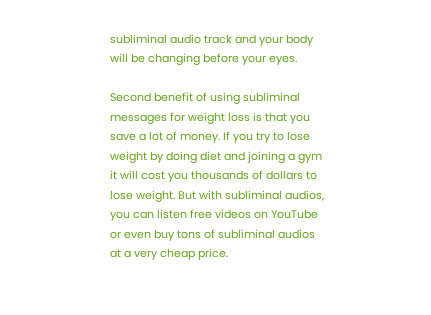subliminal audio track and your body will be changing before your eyes.

Second benefit of using subliminal messages for weight loss is that you save a lot of money. If you try to lose weight by doing diet and joining a gym it will cost you thousands of dollars to lose weight. But with subliminal audios, you can listen free videos on YouTube or even buy tons of subliminal audios at a very cheap price.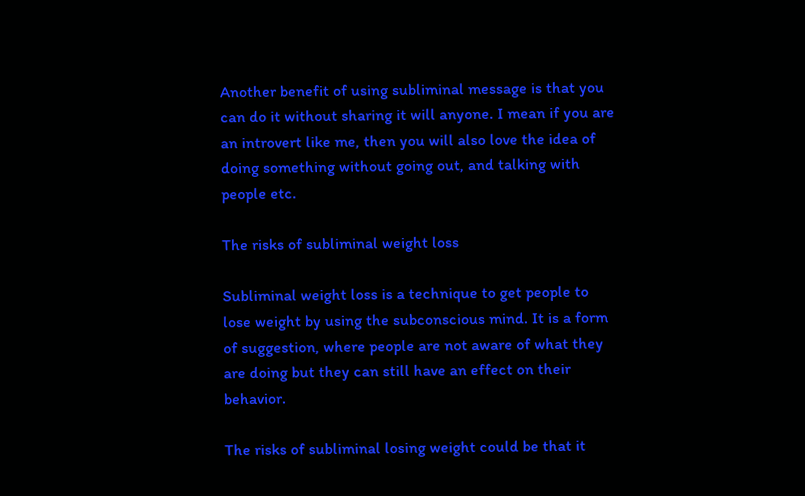Another benefit of using subliminal message is that you can do it without sharing it will anyone. I mean if you are an introvert like me, then you will also love the idea of doing something without going out, and talking with people etc.

The risks of subliminal weight loss

Subliminal weight loss is a technique to get people to lose weight by using the subconscious mind. It is a form of suggestion, where people are not aware of what they are doing but they can still have an effect on their behavior.

The risks of subliminal losing weight could be that it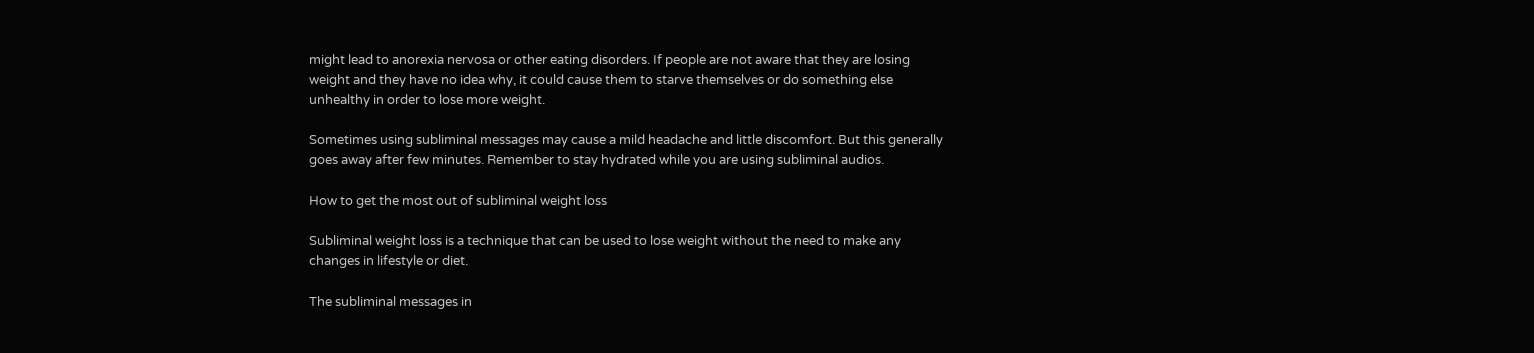might lead to anorexia nervosa or other eating disorders. If people are not aware that they are losing weight and they have no idea why, it could cause them to starve themselves or do something else unhealthy in order to lose more weight.

Sometimes using subliminal messages may cause a mild headache and little discomfort. But this generally goes away after few minutes. Remember to stay hydrated while you are using subliminal audios.

How to get the most out of subliminal weight loss

Subliminal weight loss is a technique that can be used to lose weight without the need to make any changes in lifestyle or diet.

The subliminal messages in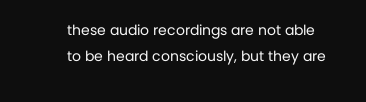these audio recordings are not able to be heard consciously, but they are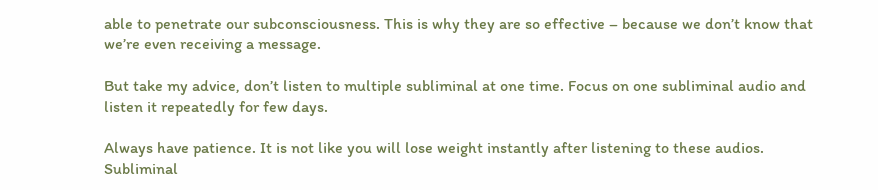able to penetrate our subconsciousness. This is why they are so effective – because we don’t know that we’re even receiving a message.

But take my advice, don’t listen to multiple subliminal at one time. Focus on one subliminal audio and listen it repeatedly for few days.

Always have patience. It is not like you will lose weight instantly after listening to these audios. Subliminal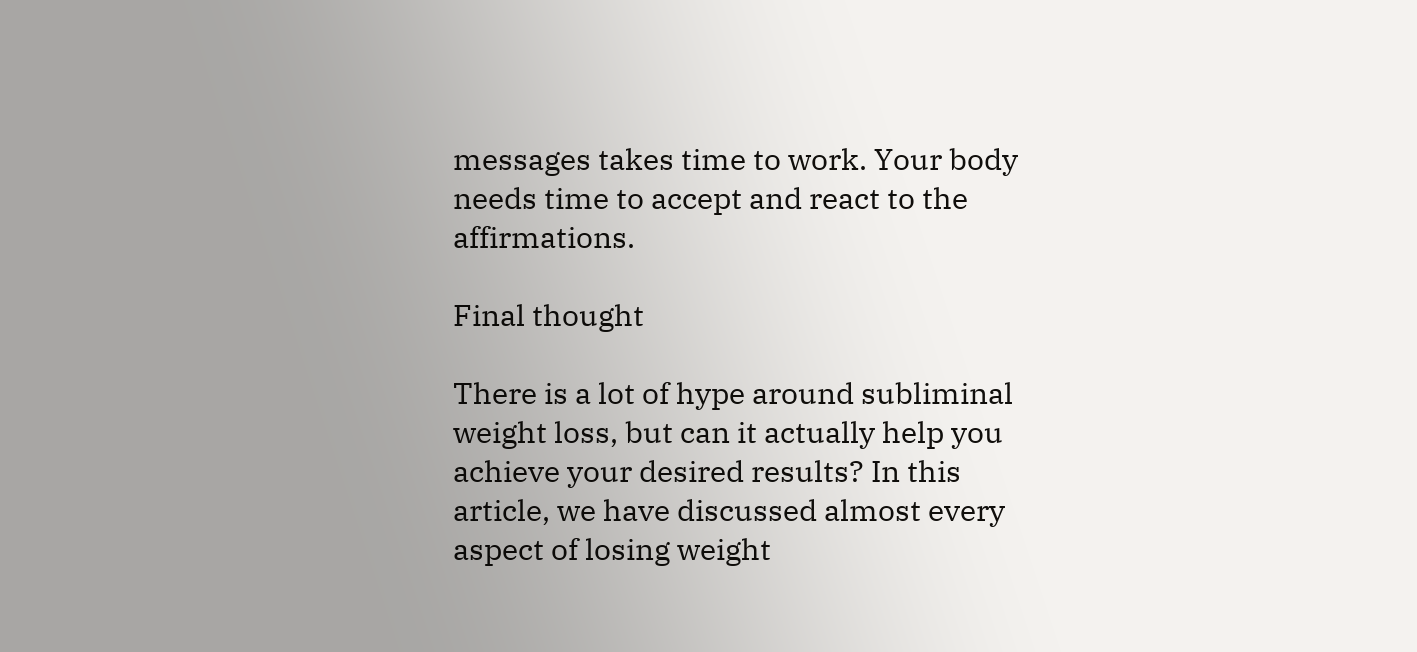messages takes time to work. Your body needs time to accept and react to the affirmations.

Final thought

There is a lot of hype around subliminal weight loss, but can it actually help you achieve your desired results? In this article, we have discussed almost every aspect of losing weight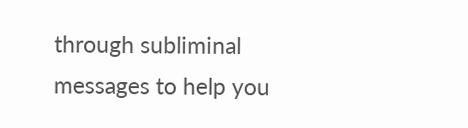through subliminal messages to help you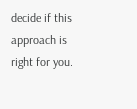decide if this approach is right for you.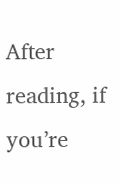After reading, if you’re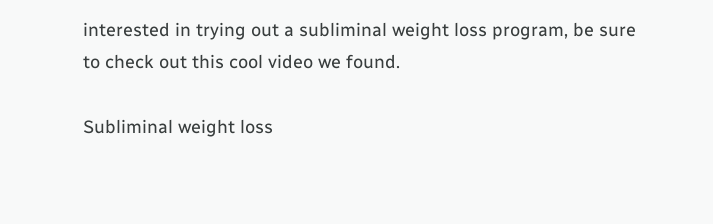interested in trying out a subliminal weight loss program, be sure to check out this cool video we found.

Subliminal weight loss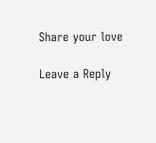Share your love

Leave a Reply